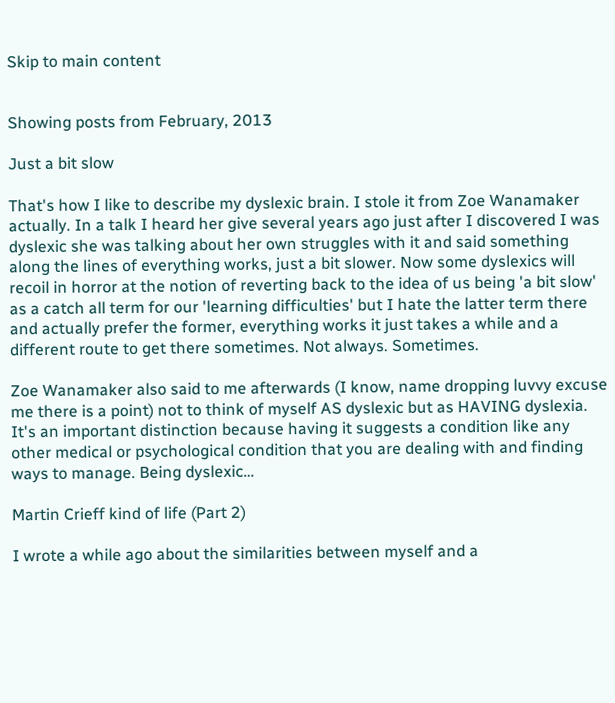Skip to main content


Showing posts from February, 2013

Just a bit slow

That's how I like to describe my dyslexic brain. I stole it from Zoe Wanamaker actually. In a talk I heard her give several years ago just after I discovered I was dyslexic she was talking about her own struggles with it and said something along the lines of everything works, just a bit slower. Now some dyslexics will recoil in horror at the notion of reverting back to the idea of us being 'a bit slow' as a catch all term for our 'learning difficulties' but I hate the latter term there and actually prefer the former, everything works it just takes a while and a different route to get there sometimes. Not always. Sometimes.

Zoe Wanamaker also said to me afterwards (I know, name dropping luvvy excuse me there is a point) not to think of myself AS dyslexic but as HAVING dyslexia. It's an important distinction because having it suggests a condition like any other medical or psychological condition that you are dealing with and finding ways to manage. Being dyslexic…

Martin Crieff kind of life (Part 2)

I wrote a while ago about the similarities between myself and a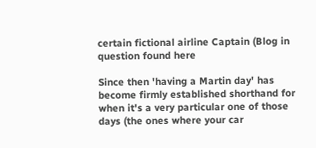certain fictional airline Captain (Blog in question found here

Since then 'having a Martin day' has become firmly established shorthand for when it's a very particular one of those days (the ones where your car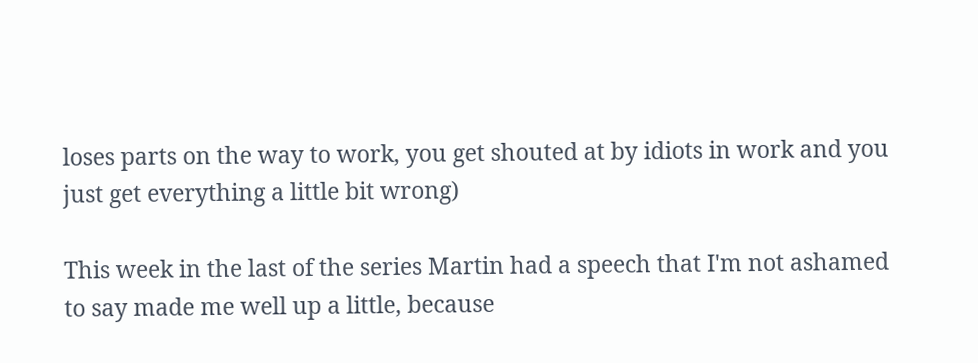loses parts on the way to work, you get shouted at by idiots in work and you just get everything a little bit wrong)

This week in the last of the series Martin had a speech that I'm not ashamed to say made me well up a little, because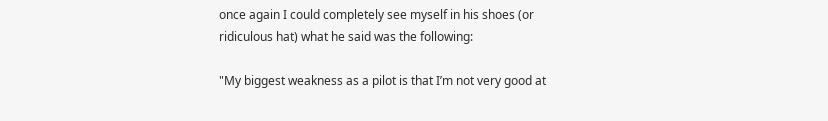once again I could completely see myself in his shoes (or ridiculous hat) what he said was the following:

"My biggest weakness as a pilot is that I’m not very good at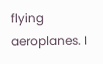flying aeroplanes. I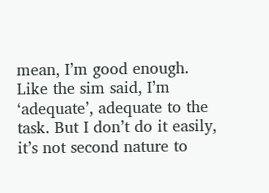mean, I’m good enough. Like the sim said, I’m ‘adequate’, adequate to the task. But I don’t do it easily, it’s not second nature to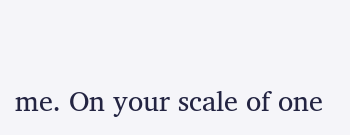me. On your scale of one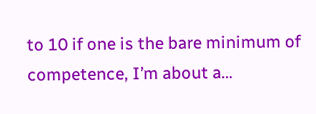to 10 if one is the bare minimum of competence, I’m about a…